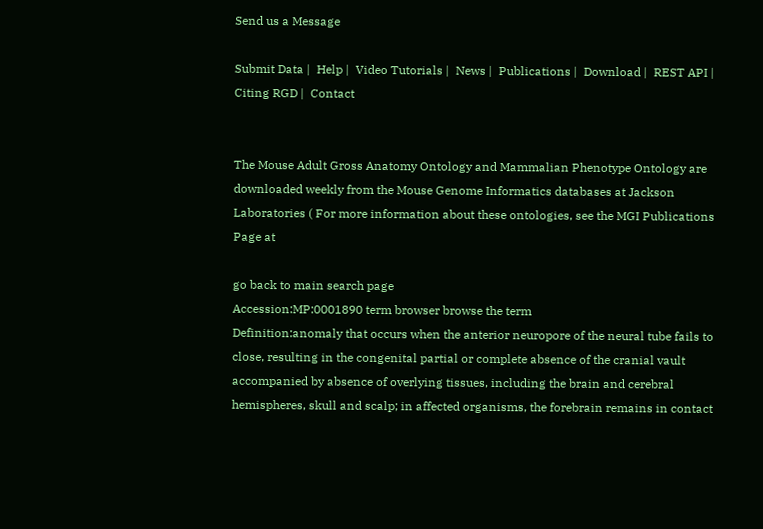Send us a Message

Submit Data |  Help |  Video Tutorials |  News |  Publications |  Download |  REST API |  Citing RGD |  Contact


The Mouse Adult Gross Anatomy Ontology and Mammalian Phenotype Ontology are downloaded weekly from the Mouse Genome Informatics databases at Jackson Laboratories ( For more information about these ontologies, see the MGI Publications Page at

go back to main search page
Accession:MP:0001890 term browser browse the term
Definition:anomaly that occurs when the anterior neuropore of the neural tube fails to close, resulting in the congenital partial or complete absence of the cranial vault accompanied by absence of overlying tissues, including the brain and cerebral hemispheres, skull and scalp; in affected organisms, the forebrain remains in contact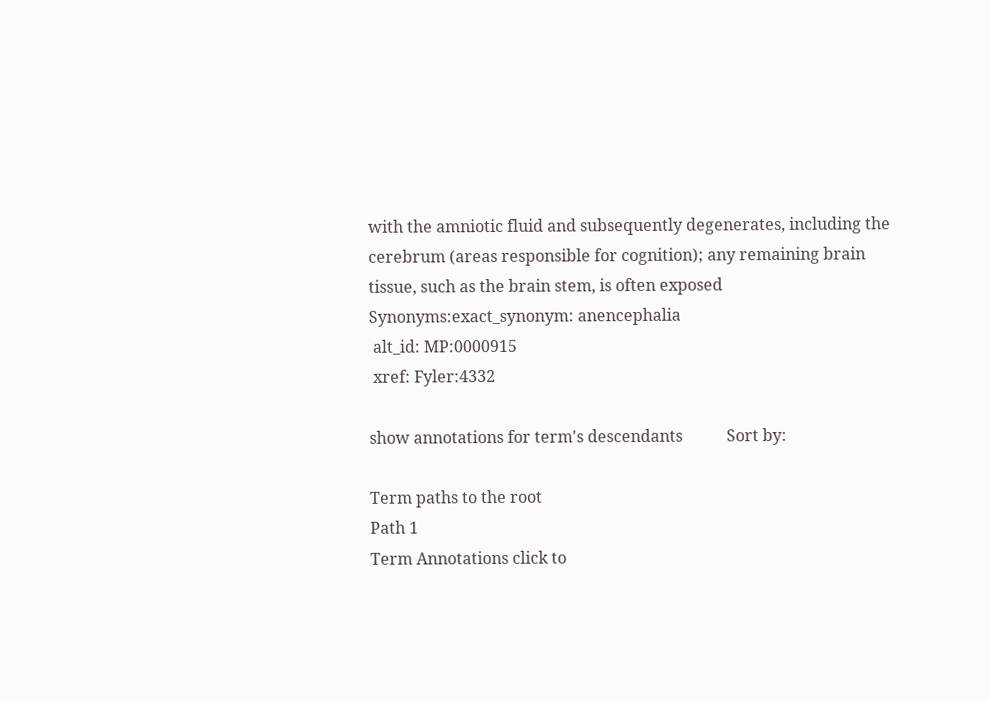with the amniotic fluid and subsequently degenerates, including the cerebrum (areas responsible for cognition); any remaining brain tissue, such as the brain stem, is often exposed
Synonyms:exact_synonym: anencephalia
 alt_id: MP:0000915
 xref: Fyler:4332

show annotations for term's descendants           Sort by:

Term paths to the root
Path 1
Term Annotations click to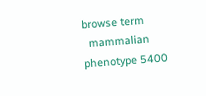browse term
  mammalian phenotype 5400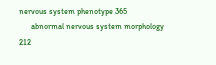nervous system phenotype 365
      abnormal nervous system morphology 212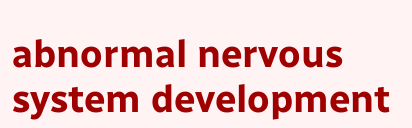abnormal nervous system development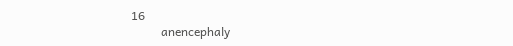16
          anencephaly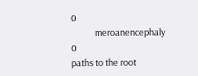0
            meroanencephaly 0
paths to the root